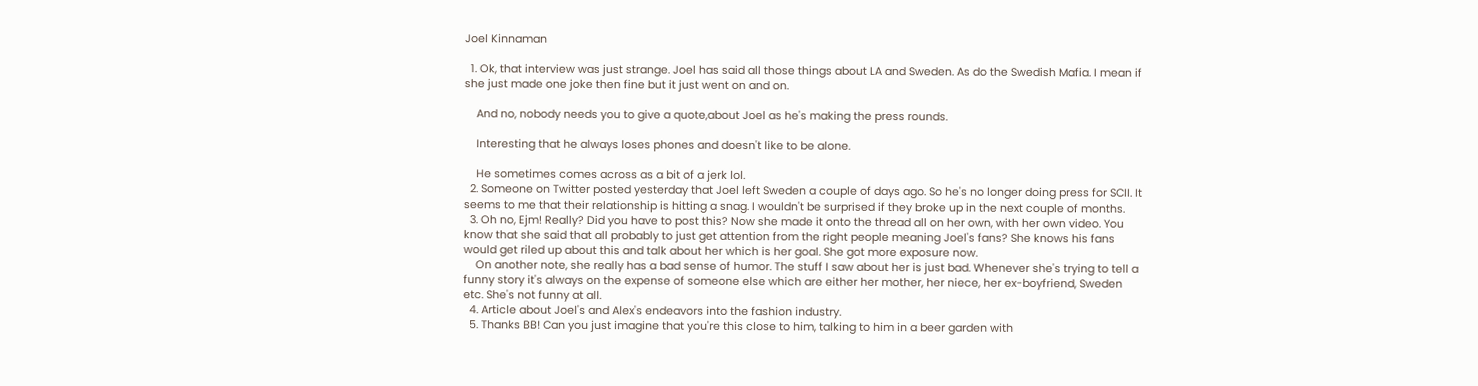Joel Kinnaman

  1. Ok, that interview was just strange. Joel has said all those things about LA and Sweden. As do the Swedish Mafia. I mean if she just made one joke then fine but it just went on and on.

    And no, nobody needs you to give a quote,about Joel as he's making the press rounds.

    Interesting that he always loses phones and doesn't like to be alone.

    He sometimes comes across as a bit of a jerk lol.
  2. Someone on Twitter posted yesterday that Joel left Sweden a couple of days ago. So he's no longer doing press for SCII. It seems to me that their relationship is hitting a snag. I wouldn't be surprised if they broke up in the next couple of months.
  3. Oh no, Ejm! Really? Did you have to post this? Now she made it onto the thread all on her own, with her own video. You know that she said that all probably to just get attention from the right people meaning Joel's fans? She knows his fans would get riled up about this and talk about her which is her goal. She got more exposure now.
    On another note, she really has a bad sense of humor. The stuff I saw about her is just bad. Whenever she's trying to tell a funny story it's always on the expense of someone else which are either her mother, her niece, her ex-boyfriend, Sweden etc. She's not funny at all.
  4. Article about Joel's and Alex's endeavors into the fashion industry.
  5. Thanks BB! Can you just imagine that you're this close to him, talking to him in a beer garden with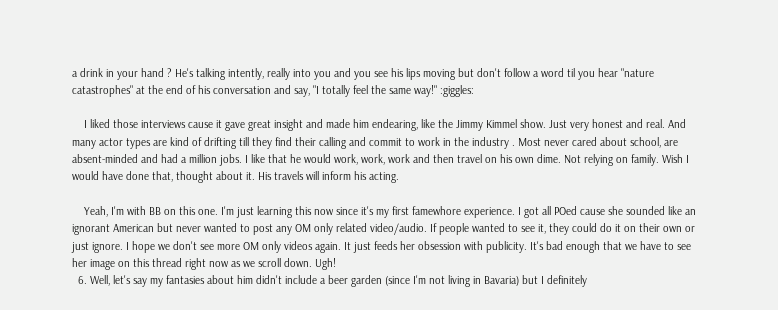a drink in your hand ? He's talking intently, really into you and you see his lips moving but don't follow a word til you hear "nature catastrophes" at the end of his conversation and say, "I totally feel the same way!" :giggles:

    I liked those interviews cause it gave great insight and made him endearing, like the Jimmy Kimmel show. Just very honest and real. And many actor types are kind of drifting till they find their calling and commit to work in the industry . Most never cared about school, are absent-minded and had a million jobs. I like that he would work, work, work and then travel on his own dime. Not relying on family. Wish I would have done that, thought about it. His travels will inform his acting.

    Yeah, I'm with BB on this one. I'm just learning this now since it's my first famewhore experience. I got all POed cause she sounded like an ignorant American but never wanted to post any OM only related video/audio. If people wanted to see it, they could do it on their own or just ignore. I hope we don't see more OM only videos again. It just feeds her obsession with publicity. It's bad enough that we have to see her image on this thread right now as we scroll down. Ugh!
  6. Well, let's say my fantasies about him didn't include a beer garden (since I'm not living in Bavaria) but I definitely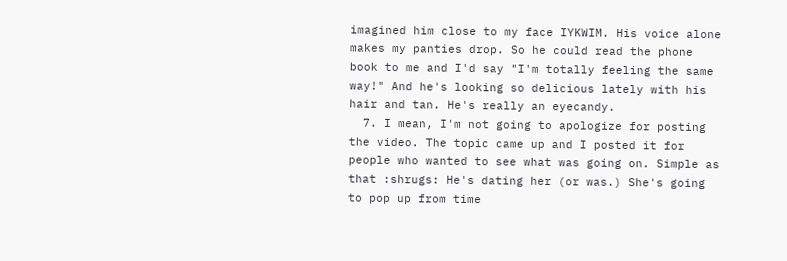imagined him close to my face IYKWIM. His voice alone makes my panties drop. So he could read the phone book to me and I'd say "I'm totally feeling the same way!" And he's looking so delicious lately with his hair and tan. He's really an eyecandy.
  7. I mean, I'm not going to apologize for posting the video. The topic came up and I posted it for people who wanted to see what was going on. Simple as that :shrugs: He's dating her (or was.) She's going to pop up from time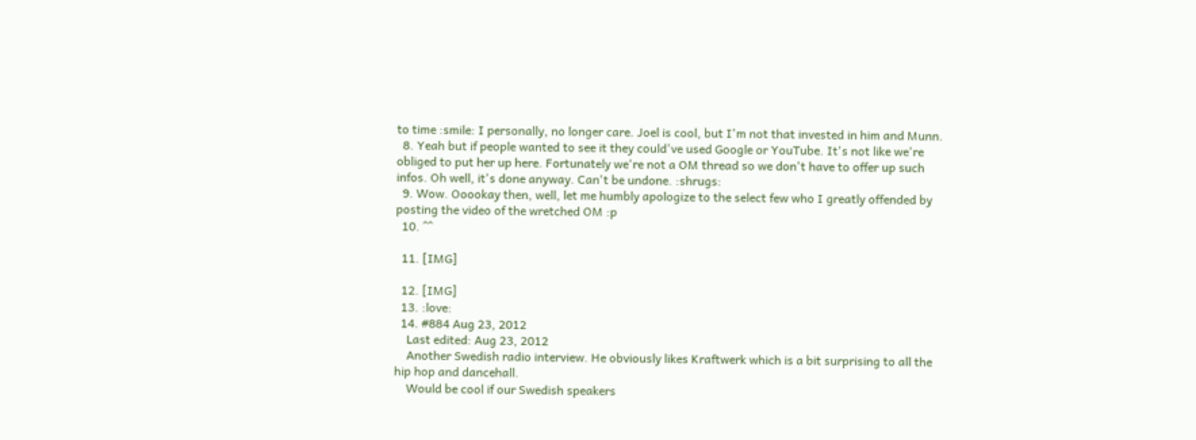to time :smile: I personally, no longer care. Joel is cool, but I'm not that invested in him and Munn.
  8. Yeah but if people wanted to see it they could've used Google or YouTube. It's not like we're obliged to put her up here. Fortunately we're not a OM thread so we don't have to offer up such infos. Oh well, it's done anyway. Can't be undone. :shrugs:
  9. Wow. Ooookay then, well, let me humbly apologize to the select few who I greatly offended by posting the video of the wretched OM :p
  10. ^^

  11. [IMG]

  12. [IMG]
  13. :love:
  14. #884 Aug 23, 2012
    Last edited: Aug 23, 2012
    Another Swedish radio interview. He obviously likes Kraftwerk which is a bit surprising to all the hip hop and dancehall.
    Would be cool if our Swedish speakers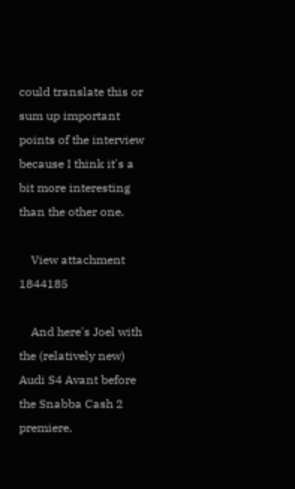could translate this or sum up important points of the interview because I think it's a bit more interesting than the other one.

    View attachment 1844185

    And here's Joel with the (relatively new) Audi S4 Avant before the Snabba Cash 2 premiere.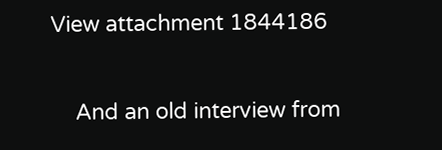View attachment 1844186

    And an old interview from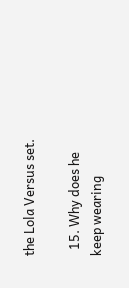the Lola Versus set.

  15. Why does he keep wearing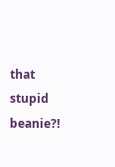that stupid beanie?!